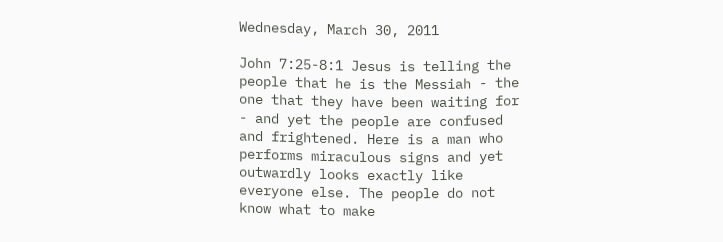Wednesday, March 30, 2011

John 7:25-8:1 Jesus is telling the people that he is the Messiah - the one that they have been waiting for - and yet the people are confused and frightened. Here is a man who performs miraculous signs and yet outwardly looks exactly like everyone else. The people do not know what to make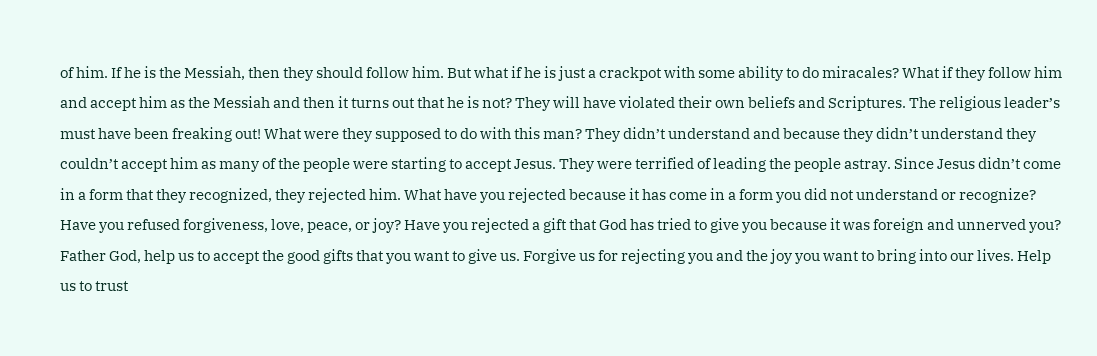of him. If he is the Messiah, then they should follow him. But what if he is just a crackpot with some ability to do miracales? What if they follow him and accept him as the Messiah and then it turns out that he is not? They will have violated their own beliefs and Scriptures. The religious leader’s must have been freaking out! What were they supposed to do with this man? They didn’t understand and because they didn’t understand they couldn’t accept him as many of the people were starting to accept Jesus. They were terrified of leading the people astray. Since Jesus didn’t come in a form that they recognized, they rejected him. What have you rejected because it has come in a form you did not understand or recognize? Have you refused forgiveness, love, peace, or joy? Have you rejected a gift that God has tried to give you because it was foreign and unnerved you? Father God, help us to accept the good gifts that you want to give us. Forgive us for rejecting you and the joy you want to bring into our lives. Help us to trust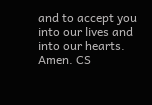and to accept you into our lives and into our hearts. Amen. CS